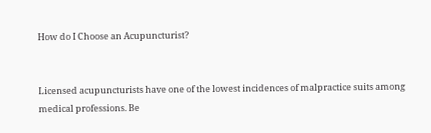How do I Choose an Acupuncturist?


Licensed acupuncturists have one of the lowest incidences of malpractice suits among medical professions. Be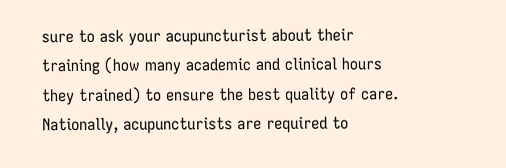sure to ask your acupuncturist about their training (how many academic and clinical hours they trained) to ensure the best quality of care. Nationally, acupuncturists are required to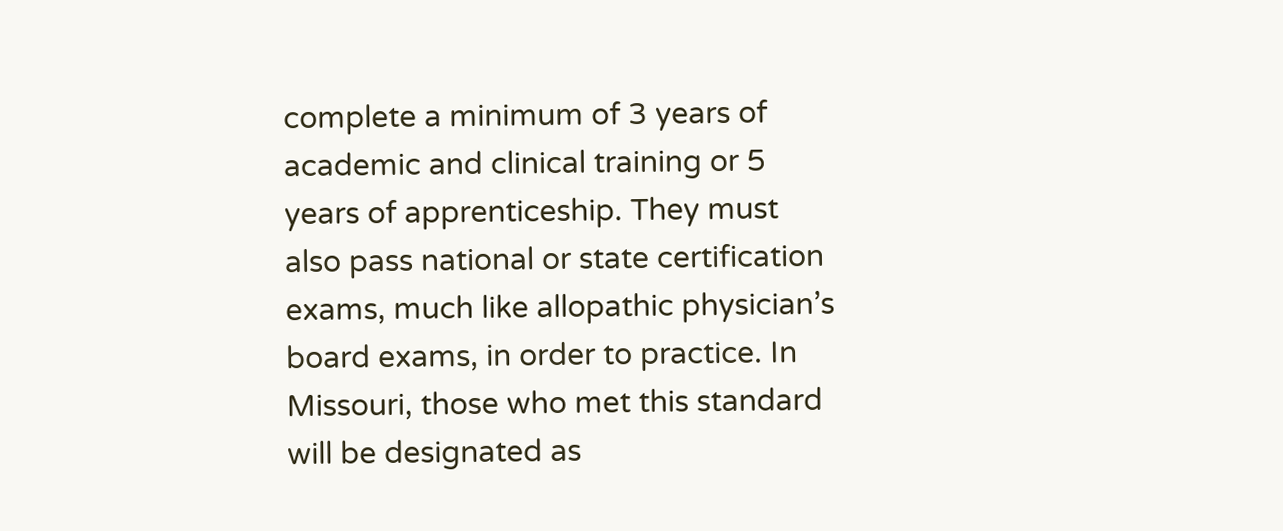complete a minimum of 3 years of academic and clinical training or 5 years of apprenticeship. They must also pass national or state certification exams, much like allopathic physician’s board exams, in order to practice. In Missouri, those who met this standard will be designated as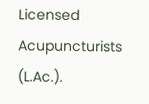Licensed Acupuncturists (L.Ac.).